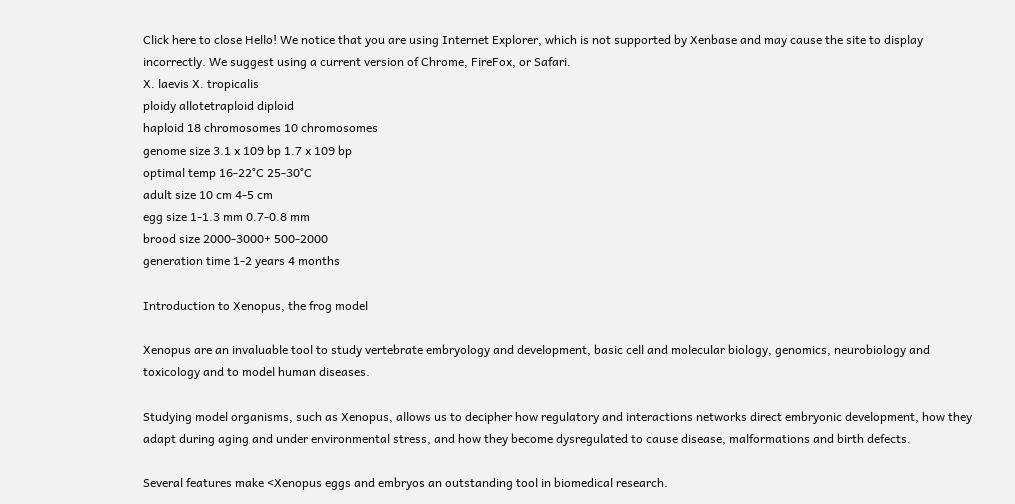Click here to close Hello! We notice that you are using Internet Explorer, which is not supported by Xenbase and may cause the site to display incorrectly. We suggest using a current version of Chrome, FireFox, or Safari.
X. laevis X. tropicalis
ploidy allotetraploid diploid
haploid 18 chromosomes 10 chromosomes
genome size 3.1 x 109 bp 1.7 x 109 bp
optimal temp 16-22°C 25-30°C
adult size 10 cm 4-5 cm
egg size 1-1.3 mm 0.7-0.8 mm
brood size 2000-3000+ 500-2000
generation time 1-2 years 4 months

Introduction to Xenopus, the frog model

Xenopus are an invaluable tool to study vertebrate embryology and development, basic cell and molecular biology, genomics, neurobiology and toxicology and to model human diseases.

Studying model organisms, such as Xenopus, allows us to decipher how regulatory and interactions networks direct embryonic development, how they adapt during aging and under environmental stress, and how they become dysregulated to cause disease, malformations and birth defects.

Several features make <Xenopus eggs and embryos an outstanding tool in biomedical research.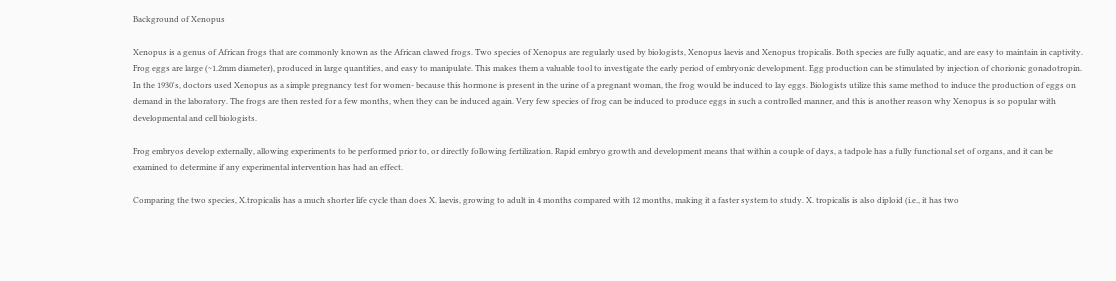Background of Xenopus

Xenopus is a genus of African frogs that are commonly known as the African clawed frogs. Two species of Xenopus are regularly used by biologists, Xenopus laevis and Xenopus tropicalis. Both species are fully aquatic, and are easy to maintain in captivity. Frog eggs are large (~1.2mm diameter), produced in large quantities, and easy to manipulate. This makes them a valuable tool to investigate the early period of embryonic development. Egg production can be stimulated by injection of chorionic gonadotropin. In the 1930's, doctors used Xenopus as a simple pregnancy test for women- because this hormone is present in the urine of a pregnant woman, the frog would be induced to lay eggs. Biologists utilize this same method to induce the production of eggs on demand in the laboratory. The frogs are then rested for a few months, when they can be induced again. Very few species of frog can be induced to produce eggs in such a controlled manner, and this is another reason why Xenopus is so popular with developmental and cell biologists.

Frog embryos develop externally, allowing experiments to be performed prior to, or directly following fertilization. Rapid embryo growth and development means that within a couple of days, a tadpole has a fully functional set of organs, and it can be examined to determine if any experimental intervention has had an effect.

Comparing the two species, X.tropicalis has a much shorter life cycle than does X. laevis, growing to adult in 4 months compared with 12 months, making it a faster system to study. X. tropicalis is also diploid (i.e., it has two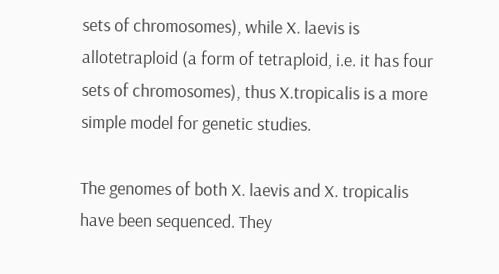sets of chromosomes), while X. laevis is allotetraploid (a form of tetraploid, i.e. it has four sets of chromosomes), thus X.tropicalis is a more simple model for genetic studies.

The genomes of both X. laevis and X. tropicalis have been sequenced. They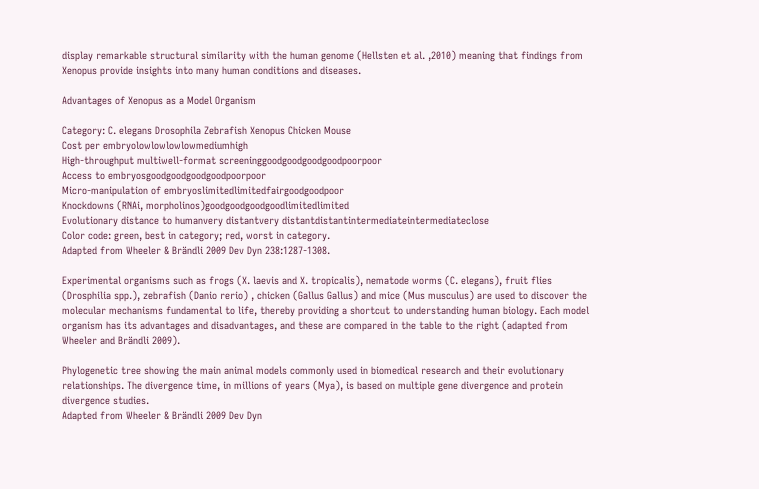display remarkable structural similarity with the human genome (Hellsten et al. ,2010) meaning that findings from Xenopus provide insights into many human conditions and diseases.

Advantages of Xenopus as a Model Organism

Category: C. elegans Drosophila Zebrafish Xenopus Chicken Mouse
Cost per embryolowlowlowlowmediumhigh
High-throughput multiwell-format screeninggoodgoodgoodgoodpoorpoor
Access to embryosgoodgoodgoodgoodpoorpoor
Micro-manipulation of embryoslimitedlimitedfairgoodgoodpoor
Knockdowns (RNAi, morpholinos)goodgoodgoodgoodlimitedlimited
Evolutionary distance to humanvery distantvery distantdistantintermediateintermediateclose
Color code: green, best in category; red, worst in category.
Adapted from Wheeler & Brändli 2009 Dev Dyn 238:1287-1308.

Experimental organisms such as frogs (X. laevis and X. tropicalis), nematode worms (C. elegans), fruit flies (Drosphilia spp.), zebrafish (Danio rerio) , chicken (Gallus Gallus) and mice (Mus musculus) are used to discover the molecular mechanisms fundamental to life, thereby providing a shortcut to understanding human biology. Each model organism has its advantages and disadvantages, and these are compared in the table to the right (adapted from Wheeler and Brändli 2009).

Phylogenetic tree showing the main animal models commonly used in biomedical research and their evolutionary relationships. The divergence time, in millions of years (Mya), is based on multiple gene divergence and protein divergence studies.
Adapted from Wheeler & Brändli 2009 Dev Dyn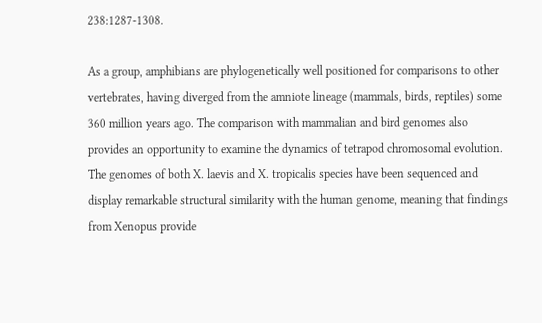238:1287-1308.

As a group, amphibians are phylogenetically well positioned for comparisons to other vertebrates, having diverged from the amniote lineage (mammals, birds, reptiles) some 360 million years ago. The comparison with mammalian and bird genomes also provides an opportunity to examine the dynamics of tetrapod chromosomal evolution. The genomes of both X. laevis and X. tropicalis species have been sequenced and display remarkable structural similarity with the human genome, meaning that findings from Xenopus provide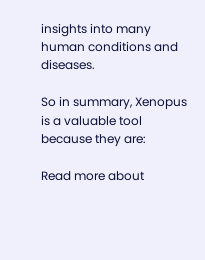insights into many human conditions and diseases.

So in summary, Xenopus is a valuable tool because they are:

Read more about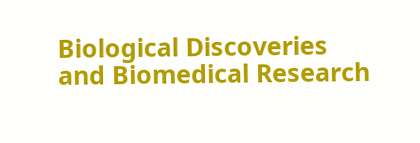Biological Discoveries and Biomedical Research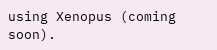using Xenopus (coming soon).